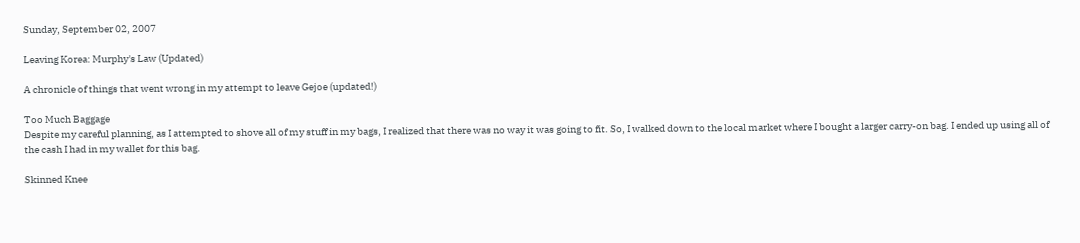Sunday, September 02, 2007

Leaving Korea: Murphy's Law (Updated)

A chronicle of things that went wrong in my attempt to leave Gejoe (updated!)

Too Much Baggage
Despite my careful planning, as I attempted to shove all of my stuff in my bags, I realized that there was no way it was going to fit. So, I walked down to the local market where I bought a larger carry-on bag. I ended up using all of the cash I had in my wallet for this bag.

Skinned Knee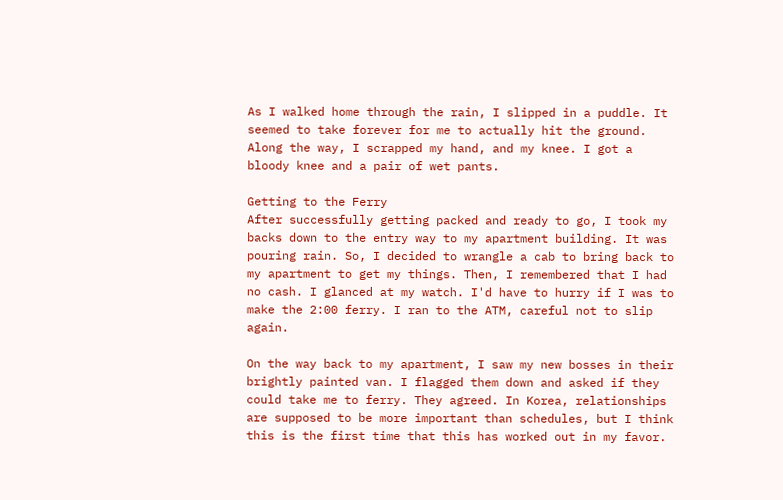As I walked home through the rain, I slipped in a puddle. It seemed to take forever for me to actually hit the ground. Along the way, I scrapped my hand, and my knee. I got a bloody knee and a pair of wet pants.

Getting to the Ferry
After successfully getting packed and ready to go, I took my backs down to the entry way to my apartment building. It was pouring rain. So, I decided to wrangle a cab to bring back to my apartment to get my things. Then, I remembered that I had no cash. I glanced at my watch. I'd have to hurry if I was to make the 2:00 ferry. I ran to the ATM, careful not to slip again.

On the way back to my apartment, I saw my new bosses in their brightly painted van. I flagged them down and asked if they could take me to ferry. They agreed. In Korea, relationships are supposed to be more important than schedules, but I think this is the first time that this has worked out in my favor.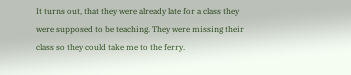It turns out, that they were already late for a class they were supposed to be teaching. They were missing their class so they could take me to the ferry.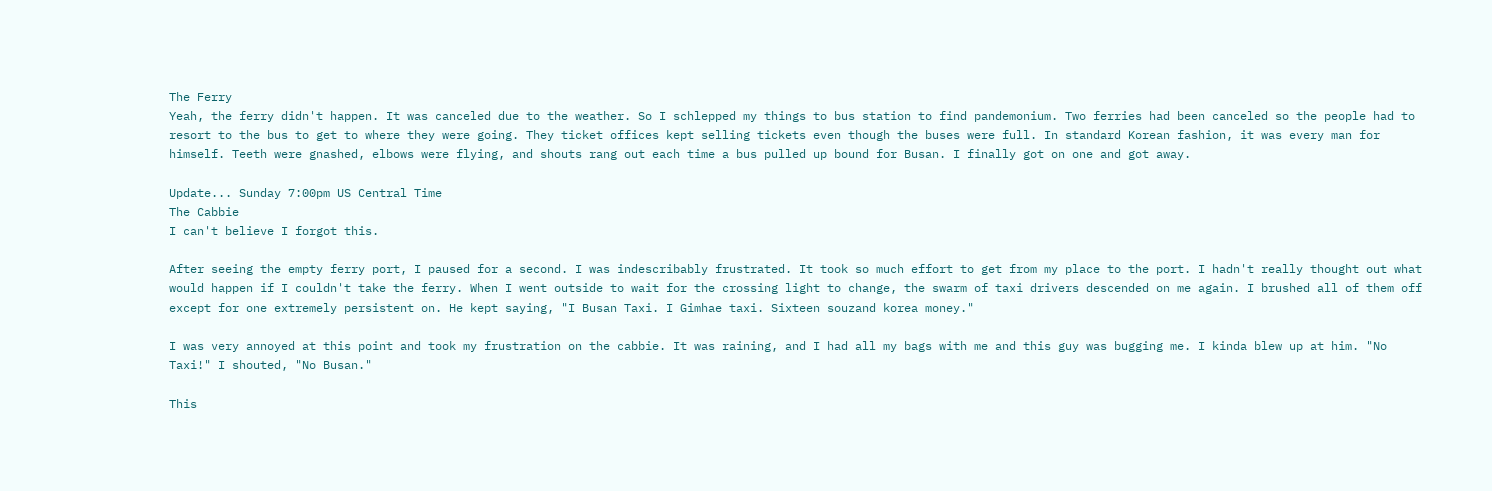The Ferry
Yeah, the ferry didn't happen. It was canceled due to the weather. So I schlepped my things to bus station to find pandemonium. Two ferries had been canceled so the people had to resort to the bus to get to where they were going. They ticket offices kept selling tickets even though the buses were full. In standard Korean fashion, it was every man for himself. Teeth were gnashed, elbows were flying, and shouts rang out each time a bus pulled up bound for Busan. I finally got on one and got away.

Update... Sunday 7:00pm US Central Time
The Cabbie
I can't believe I forgot this.

After seeing the empty ferry port, I paused for a second. I was indescribably frustrated. It took so much effort to get from my place to the port. I hadn't really thought out what would happen if I couldn't take the ferry. When I went outside to wait for the crossing light to change, the swarm of taxi drivers descended on me again. I brushed all of them off except for one extremely persistent on. He kept saying, "I Busan Taxi. I Gimhae taxi. Sixteen souzand korea money."

I was very annoyed at this point and took my frustration on the cabbie. It was raining, and I had all my bags with me and this guy was bugging me. I kinda blew up at him. "No Taxi!" I shouted, "No Busan."

This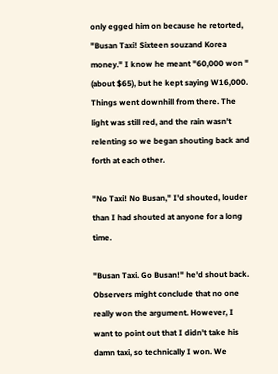only egged him on because he retorted, "Busan Taxi! Sixteen souzand Korea money." I know he meant "60,000 won " (about $65), but he kept saying W16,000. Things went downhill from there. The light was still red, and the rain wasn't relenting so we began shouting back and forth at each other.

"No Taxi! No Busan," I'd shouted, louder than I had shouted at anyone for a long time.

"Busan Taxi. Go Busan!" he'd shout back. Observers might conclude that no one really won the argument. However, I want to point out that I didn't take his damn taxi, so technically I won. We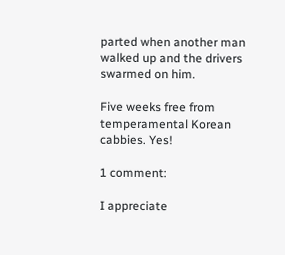parted when another man walked up and the drivers swarmed on him.

Five weeks free from temperamental Korean cabbies. Yes!

1 comment:

I appreciate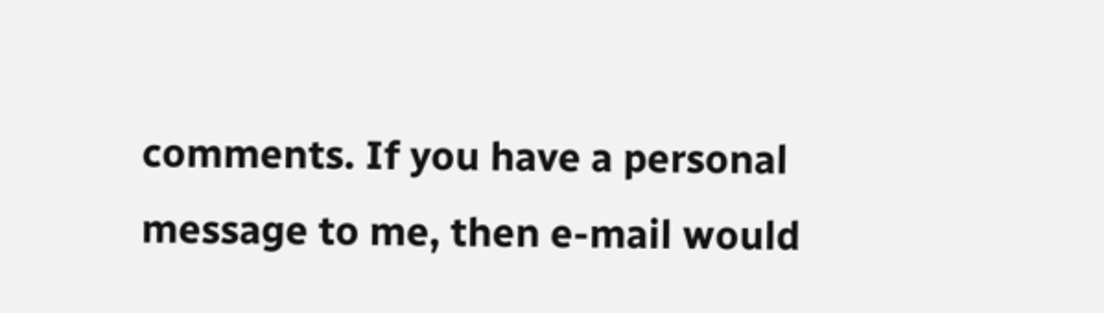comments. If you have a personal message to me, then e-mail would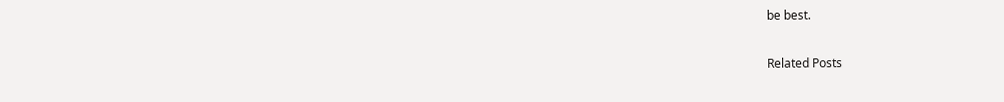be best.

Related Posts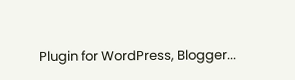Plugin for WordPress, Blogger...